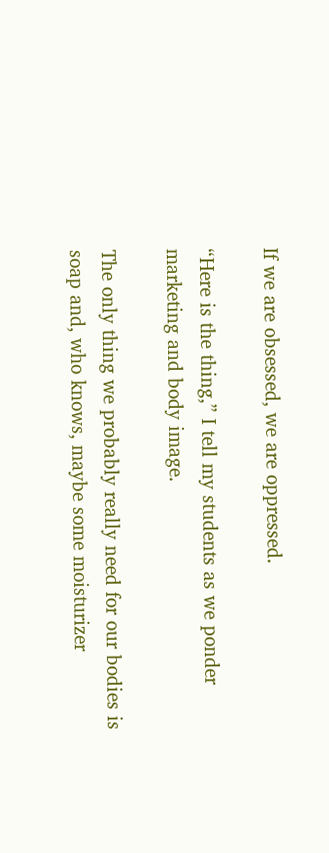If we are obsessed, we are oppressed.

“Here is the thing,” I tell my students as we ponder marketing and body image.

The only thing we probably really need for our bodies is soap and, who knows, maybe some moisturizer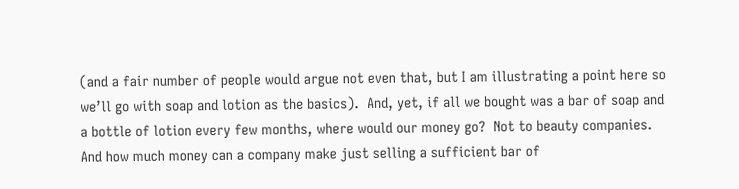(and a fair number of people would argue not even that, but I am illustrating a point here so we’ll go with soap and lotion as the basics).  And, yet, if all we bought was a bar of soap and a bottle of lotion every few months, where would our money go?  Not to beauty companies.  And how much money can a company make just selling a sufficient bar of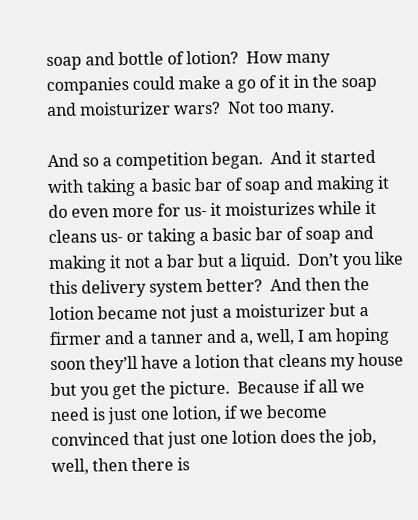soap and bottle of lotion?  How many companies could make a go of it in the soap and moisturizer wars?  Not too many.

And so a competition began.  And it started with taking a basic bar of soap and making it do even more for us- it moisturizes while it cleans us- or taking a basic bar of soap and making it not a bar but a liquid.  Don’t you like this delivery system better?  And then the lotion became not just a moisturizer but a firmer and a tanner and a, well, I am hoping soon they’ll have a lotion that cleans my house but you get the picture.  Because if all we need is just one lotion, if we become convinced that just one lotion does the job, well, then there is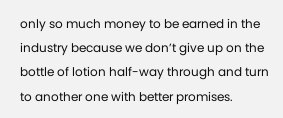only so much money to be earned in the industry because we don’t give up on the bottle of lotion half-way through and turn to another one with better promises.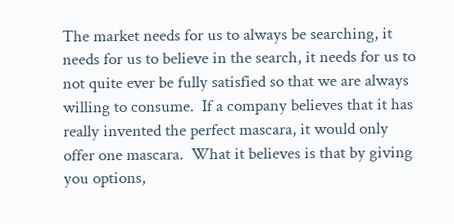The market needs for us to always be searching, it needs for us to believe in the search, it needs for us to not quite ever be fully satisfied so that we are always willing to consume.  If a company believes that it has really invented the perfect mascara, it would only offer one mascara.  What it believes is that by giving you options,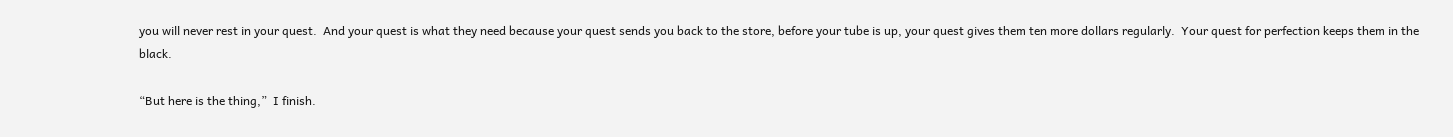you will never rest in your quest.  And your quest is what they need because your quest sends you back to the store, before your tube is up, your quest gives them ten more dollars regularly.  Your quest for perfection keeps them in the black.

“But here is the thing,”  I finish.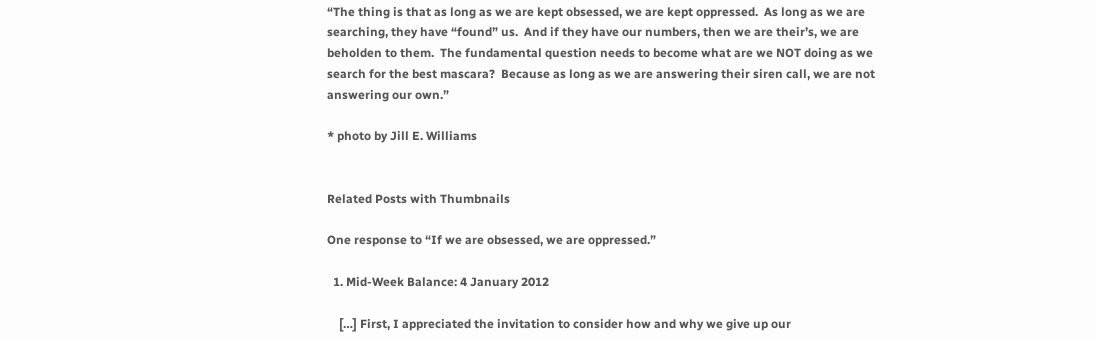“The thing is that as long as we are kept obsessed, we are kept oppressed.  As long as we are searching, they have “found” us.  And if they have our numbers, then we are their’s, we are beholden to them.  The fundamental question needs to become what are we NOT doing as we search for the best mascara?  Because as long as we are answering their siren call, we are not answering our own.”

* photo by Jill E. Williams


Related Posts with Thumbnails

One response to “If we are obsessed, we are oppressed.”

  1. Mid-Week Balance: 4 January 2012

    […] First, I appreciated the invitation to consider how and why we give up our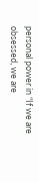personal power in “If we are obsessed, we are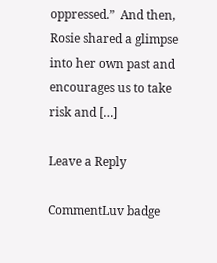oppressed.”  And then, Rosie shared a glimpse into her own past and encourages us to take risk and […]

Leave a Reply

CommentLuv badge